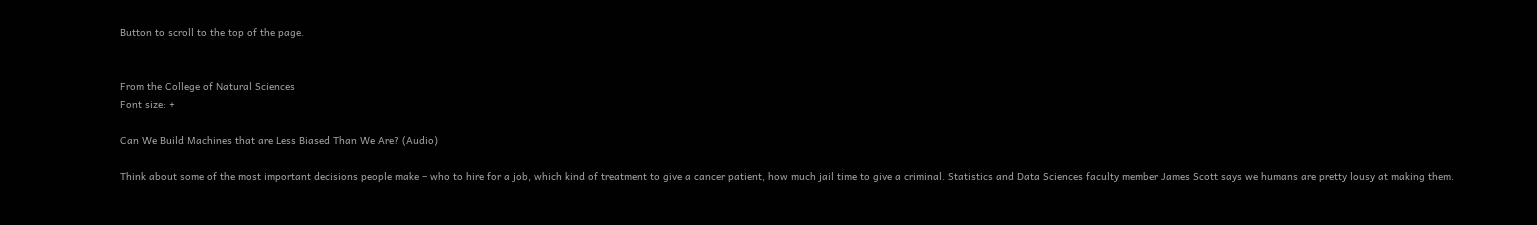Button to scroll to the top of the page.


From the College of Natural Sciences
Font size: +

Can We Build Machines that are Less Biased Than We Are? (Audio)

Think about some of the most important decisions people make – who to hire for a job, which kind of treatment to give a cancer patient, how much jail time to give a criminal. Statistics and Data Sciences faculty member James Scott says we humans are pretty lousy at making them.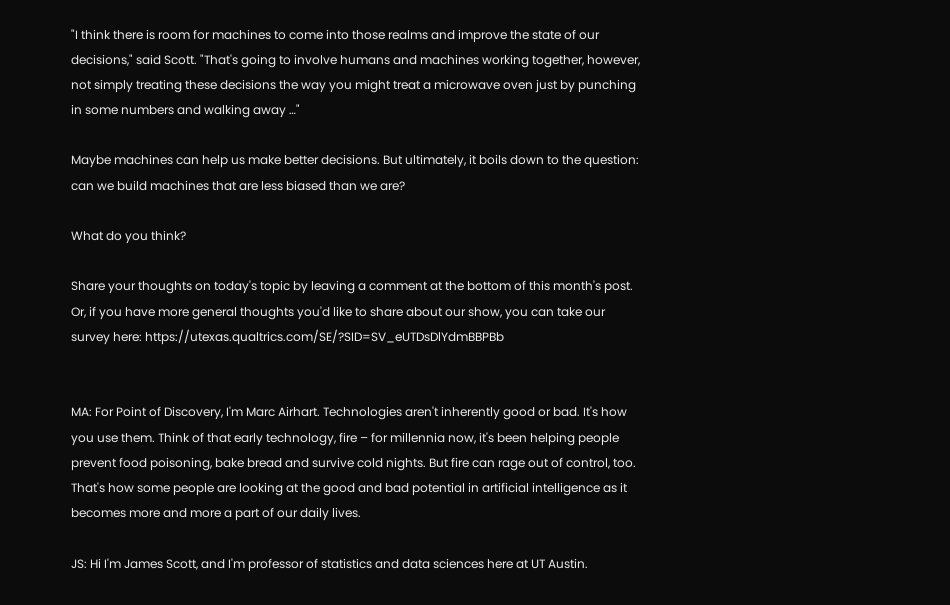"I think there is room for machines to come into those realms and improve the state of our decisions," said Scott. "That's going to involve humans and machines working together, however, not simply treating these decisions the way you might treat a microwave oven just by punching in some numbers and walking away …"

Maybe machines can help us make better decisions. But ultimately, it boils down to the question: can we build machines that are less biased than we are?

What do you think?

Share your thoughts on today's topic by leaving a comment at the bottom of this month's post. Or, if you have more general thoughts you'd like to share about our show, you can take our survey here: https://utexas.qualtrics.com/SE/?SID=SV_eUTDsDlYdmBBPBb


MA: For Point of Discovery, I'm Marc Airhart. Technologies aren't inherently good or bad. It's how you use them. Think of that early technology, fire – for millennia now, it's been helping people prevent food poisoning, bake bread and survive cold nights. But fire can rage out of control, too. That's how some people are looking at the good and bad potential in artificial intelligence as it becomes more and more a part of our daily lives.

JS: Hi I'm James Scott, and I'm professor of statistics and data sciences here at UT Austin.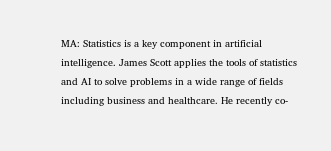MA: Statistics is a key component in artificial intelligence. James Scott applies the tools of statistics and AI to solve problems in a wide range of fields including business and healthcare. He recently co-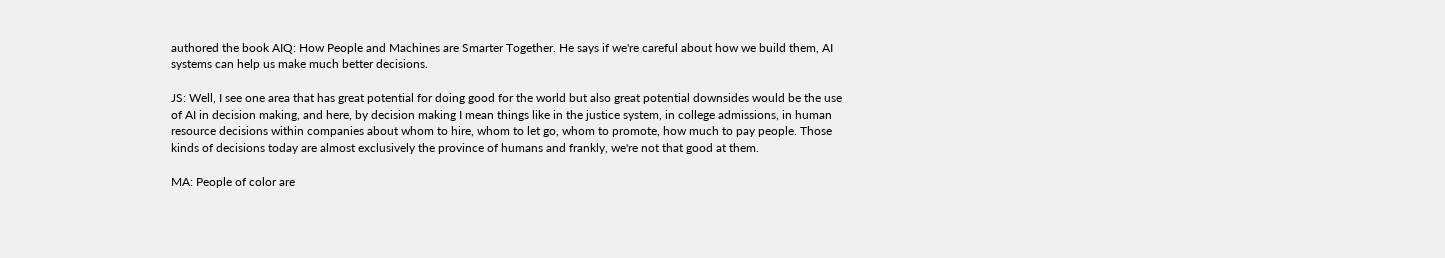authored the book AIQ: How People and Machines are Smarter Together. He says if we're careful about how we build them, AI systems can help us make much better decisions.

JS: Well, I see one area that has great potential for doing good for the world but also great potential downsides would be the use of AI in decision making, and here, by decision making I mean things like in the justice system, in college admissions, in human resource decisions within companies about whom to hire, whom to let go, whom to promote, how much to pay people. Those kinds of decisions today are almost exclusively the province of humans and frankly, we're not that good at them.

MA: People of color are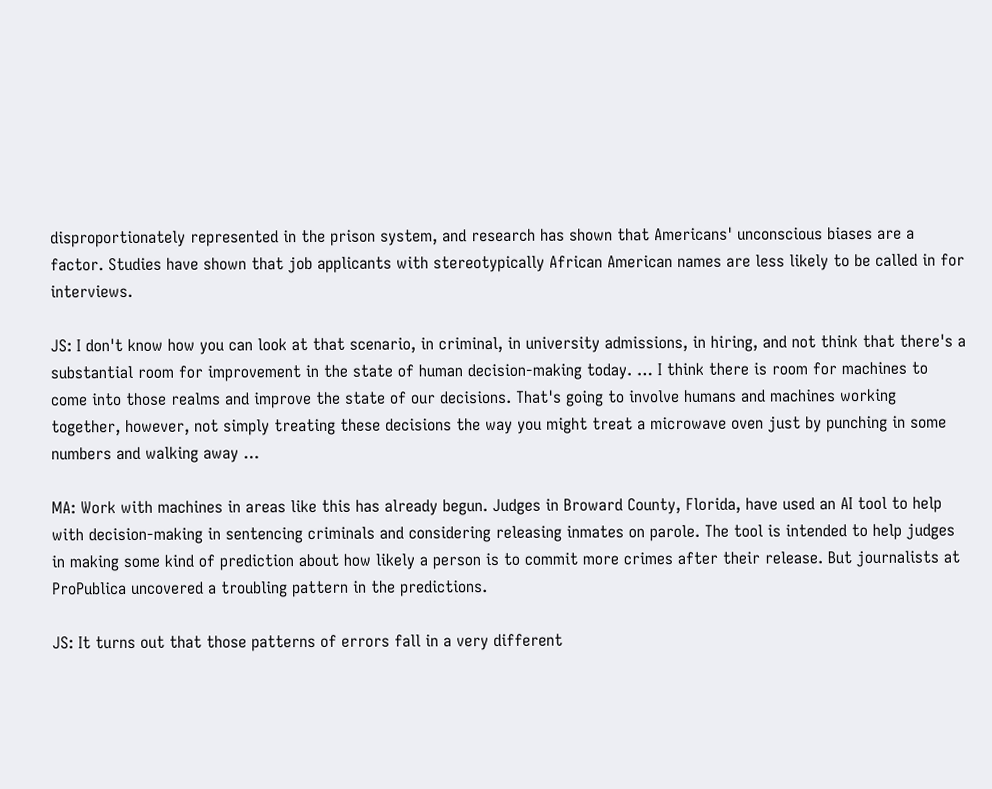disproportionately represented in the prison system, and research has shown that Americans' unconscious biases are a factor. Studies have shown that job applicants with stereotypically African American names are less likely to be called in for interviews.

JS: I don't know how you can look at that scenario, in criminal, in university admissions, in hiring, and not think that there's a substantial room for improvement in the state of human decision-making today. … I think there is room for machines to come into those realms and improve the state of our decisions. That's going to involve humans and machines working together, however, not simply treating these decisions the way you might treat a microwave oven just by punching in some numbers and walking away …

MA: Work with machines in areas like this has already begun. Judges in Broward County, Florida, have used an AI tool to help with decision-making in sentencing criminals and considering releasing inmates on parole. The tool is intended to help judges in making some kind of prediction about how likely a person is to commit more crimes after their release. But journalists at ProPublica uncovered a troubling pattern in the predictions.

JS: It turns out that those patterns of errors fall in a very different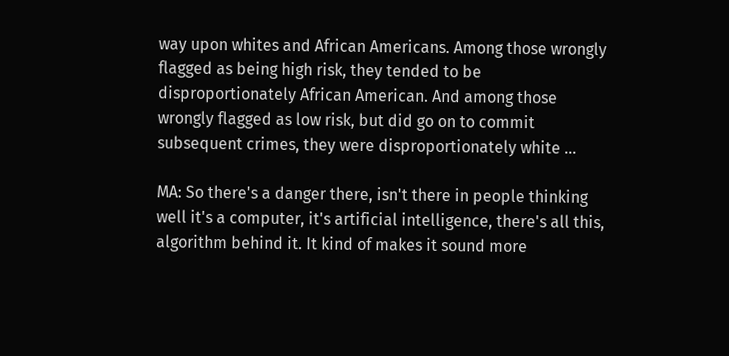way upon whites and African Americans. Among those wrongly flagged as being high risk, they tended to be disproportionately African American. And among those wrongly flagged as low risk, but did go on to commit subsequent crimes, they were disproportionately white …

MA: So there's a danger there, isn't there in people thinking well it's a computer, it's artificial intelligence, there's all this, algorithm behind it. It kind of makes it sound more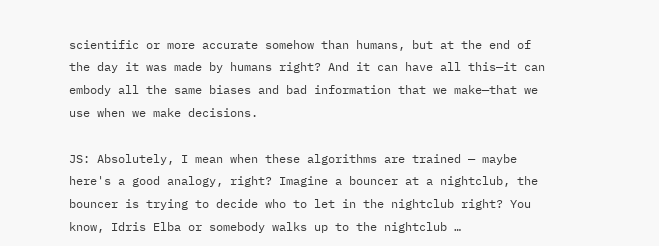scientific or more accurate somehow than humans, but at the end of the day it was made by humans right? And it can have all this—it can embody all the same biases and bad information that we make—that we use when we make decisions.

JS: Absolutely, I mean when these algorithms are trained — maybe here's a good analogy, right? Imagine a bouncer at a nightclub, the bouncer is trying to decide who to let in the nightclub right? You know, Idris Elba or somebody walks up to the nightclub …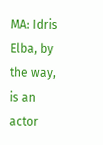MA: Idris Elba, by the way, is an actor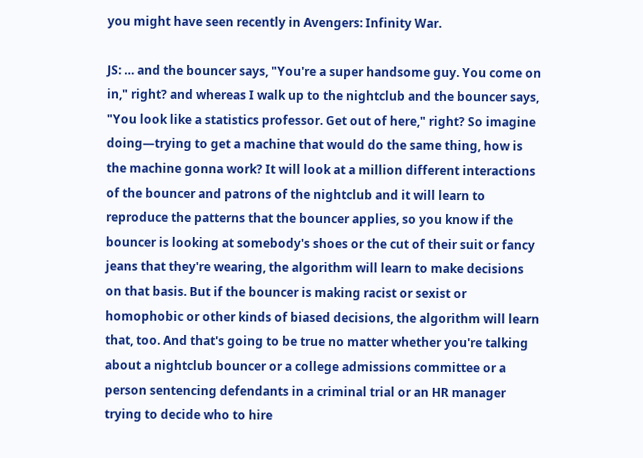you might have seen recently in Avengers: Infinity War.

JS: … and the bouncer says, "You're a super handsome guy. You come on in," right? and whereas I walk up to the nightclub and the bouncer says, "You look like a statistics professor. Get out of here," right? So imagine doing—trying to get a machine that would do the same thing, how is the machine gonna work? It will look at a million different interactions of the bouncer and patrons of the nightclub and it will learn to reproduce the patterns that the bouncer applies, so you know if the bouncer is looking at somebody's shoes or the cut of their suit or fancy jeans that they're wearing, the algorithm will learn to make decisions on that basis. But if the bouncer is making racist or sexist or homophobic or other kinds of biased decisions, the algorithm will learn that, too. And that's going to be true no matter whether you're talking about a nightclub bouncer or a college admissions committee or a person sentencing defendants in a criminal trial or an HR manager trying to decide who to hire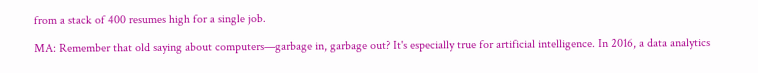from a stack of 400 resumes high for a single job.

MA: Remember that old saying about computers—garbage in, garbage out? It's especially true for artificial intelligence. In 2016, a data analytics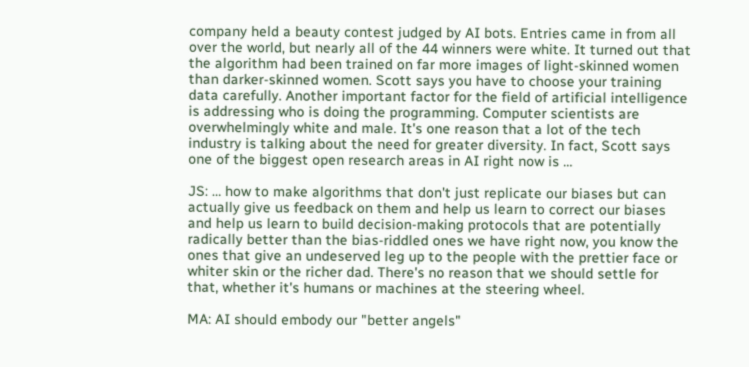company held a beauty contest judged by AI bots. Entries came in from all over the world, but nearly all of the 44 winners were white. It turned out that the algorithm had been trained on far more images of light-skinned women than darker-skinned women. Scott says you have to choose your training data carefully. Another important factor for the field of artificial intelligence is addressing who is doing the programming. Computer scientists are overwhelmingly white and male. It's one reason that a lot of the tech industry is talking about the need for greater diversity. In fact, Scott says one of the biggest open research areas in AI right now is …

JS: … how to make algorithms that don't just replicate our biases but can actually give us feedback on them and help us learn to correct our biases and help us learn to build decision-making protocols that are potentially radically better than the bias-riddled ones we have right now, you know the ones that give an undeserved leg up to the people with the prettier face or whiter skin or the richer dad. There's no reason that we should settle for that, whether it's humans or machines at the steering wheel.

MA: AI should embody our "better angels"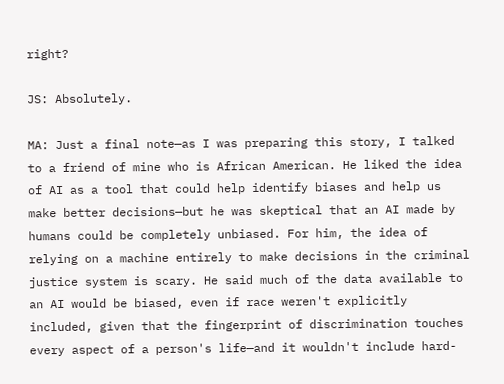right?

JS: Absolutely.

MA: Just a final note—as I was preparing this story, I talked to a friend of mine who is African American. He liked the idea of AI as a tool that could help identify biases and help us make better decisions—but he was skeptical that an AI made by humans could be completely unbiased. For him, the idea of relying on a machine entirely to make decisions in the criminal justice system is scary. He said much of the data available to an AI would be biased, even if race weren't explicitly included, given that the fingerprint of discrimination touches every aspect of a person's life—and it wouldn't include hard-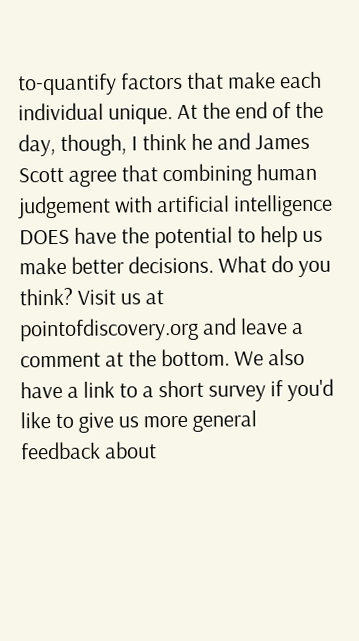to-quantify factors that make each individual unique. At the end of the day, though, I think he and James Scott agree that combining human judgement with artificial intelligence DOES have the potential to help us make better decisions. What do you think? Visit us at pointofdiscovery.org and leave a comment at the bottom. We also have a link to a short survey if you'd like to give us more general feedback about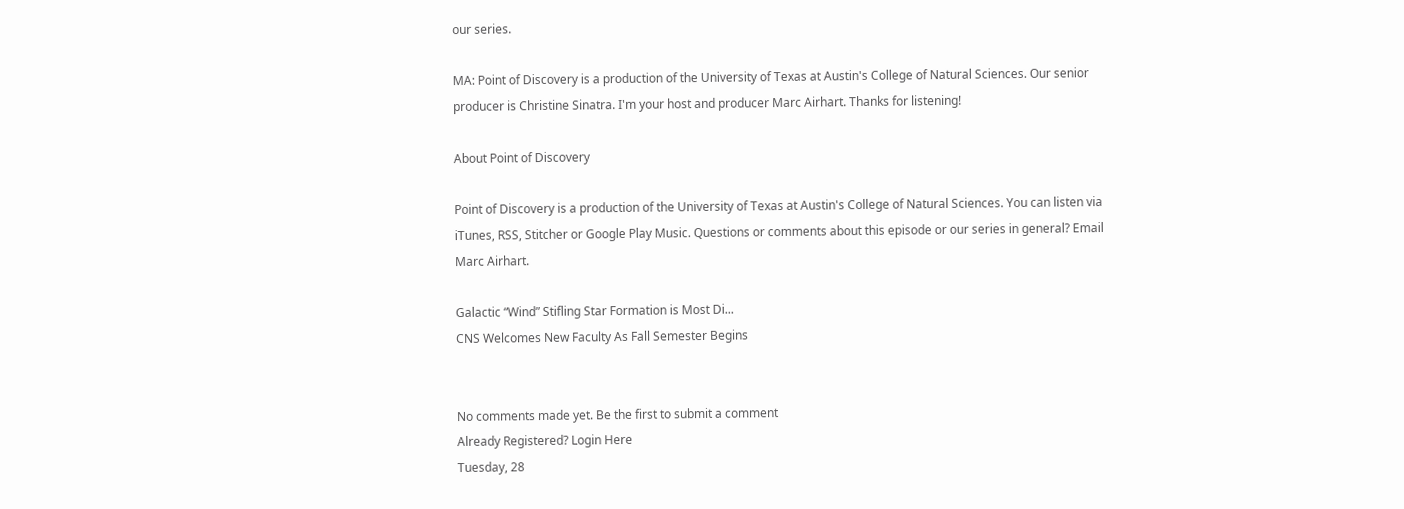our series.

MA: Point of Discovery is a production of the University of Texas at Austin's College of Natural Sciences. Our senior producer is Christine Sinatra. I'm your host and producer Marc Airhart. Thanks for listening!

About Point of Discovery

Point of Discovery is a production of the University of Texas at Austin's College of Natural Sciences. You can listen via iTunes, RSS, Stitcher or Google Play Music. Questions or comments about this episode or our series in general? Email Marc Airhart.

Galactic “Wind” Stifling Star Formation is Most Di...
CNS Welcomes New Faculty As Fall Semester Begins


No comments made yet. Be the first to submit a comment
Already Registered? Login Here
Tuesday, 28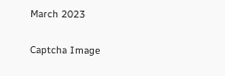March 2023

Captcha Image